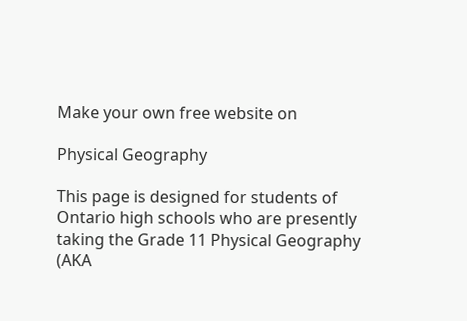Make your own free website on

Physical Geography

This page is designed for students of Ontario high schools who are presently taking the Grade 11 Physical Geography (AKA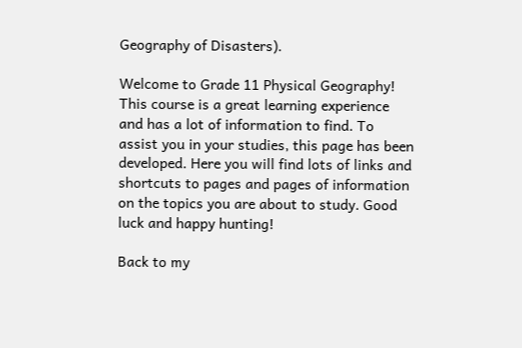Geography of Disasters).

Welcome to Grade 11 Physical Geography! This course is a great learning experience and has a lot of information to find. To assist you in your studies, this page has been developed. Here you will find lots of links and shortcuts to pages and pages of information on the topics you are about to study. Good luck and happy hunting!

Back to my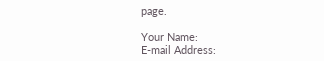page.

Your Name:
E-mail Address: